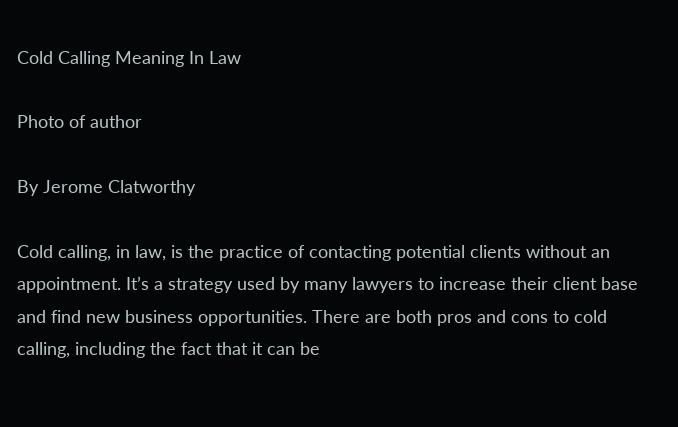Cold Calling Meaning In Law

Photo of author

By Jerome Clatworthy

Cold calling, in law, is the practice of contacting potential clients without an appointment. It’s a strategy used by many lawyers to increase their client base and find new business opportunities. There are both pros and cons to cold calling, including the fact that it can be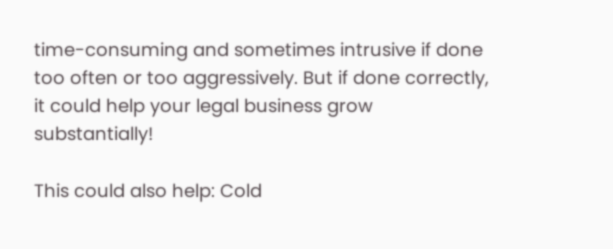time-consuming and sometimes intrusive if done too often or too aggressively. But if done correctly, it could help your legal business grow substantially!

This could also help: Cold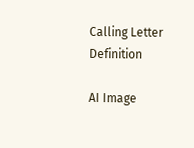Calling Letter Definition

AI Image